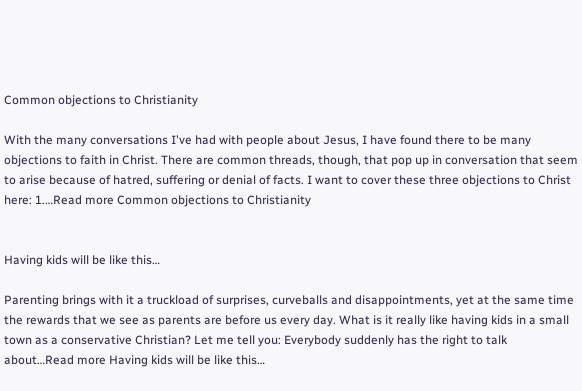Common objections to Christianity

With the many conversations I've had with people about Jesus, I have found there to be many objections to faith in Christ. There are common threads, though, that pop up in conversation that seem to arise because of hatred, suffering or denial of facts. I want to cover these three objections to Christ here: 1.…Read more Common objections to Christianity


Having kids will be like this…

Parenting brings with it a truckload of surprises, curveballs and disappointments, yet at the same time the rewards that we see as parents are before us every day. What is it really like having kids in a small town as a conservative Christian? Let me tell you: Everybody suddenly has the right to talk about…Read more Having kids will be like this…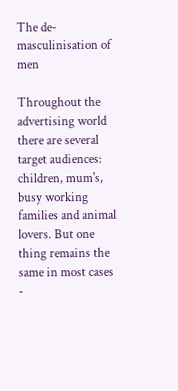The de-masculinisation of men

Throughout the advertising world there are several target audiences: children, mum's, busy working families and animal lovers. But one thing remains the same in most cases -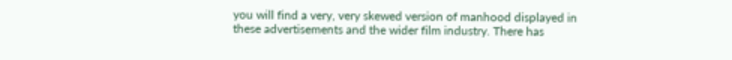you will find a very, very skewed version of manhood displayed in these advertisements and the wider film industry. There has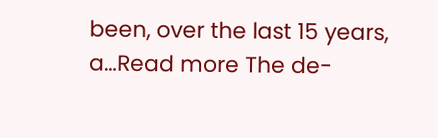been, over the last 15 years, a…Read more The de-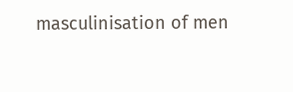masculinisation of men